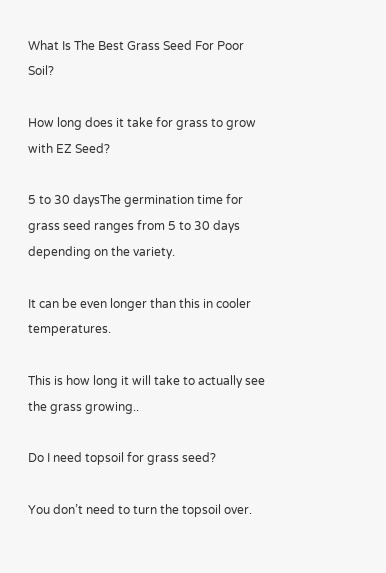What Is The Best Grass Seed For Poor Soil?

How long does it take for grass to grow with EZ Seed?

5 to 30 daysThe germination time for grass seed ranges from 5 to 30 days depending on the variety.

It can be even longer than this in cooler temperatures.

This is how long it will take to actually see the grass growing..

Do I need topsoil for grass seed?

You don’t need to turn the topsoil over.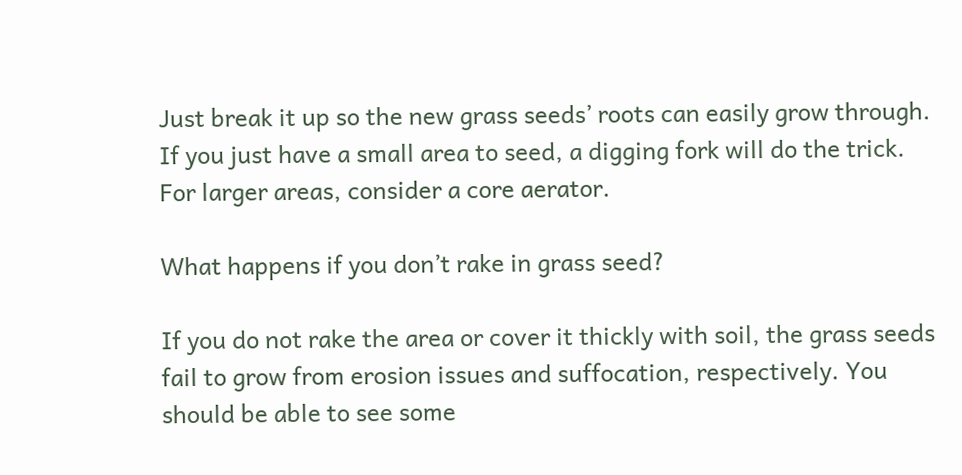Just break it up so the new grass seeds’ roots can easily grow through. If you just have a small area to seed, a digging fork will do the trick. For larger areas, consider a core aerator.

What happens if you don’t rake in grass seed?

If you do not rake the area or cover it thickly with soil, the grass seeds fail to grow from erosion issues and suffocation, respectively. You should be able to see some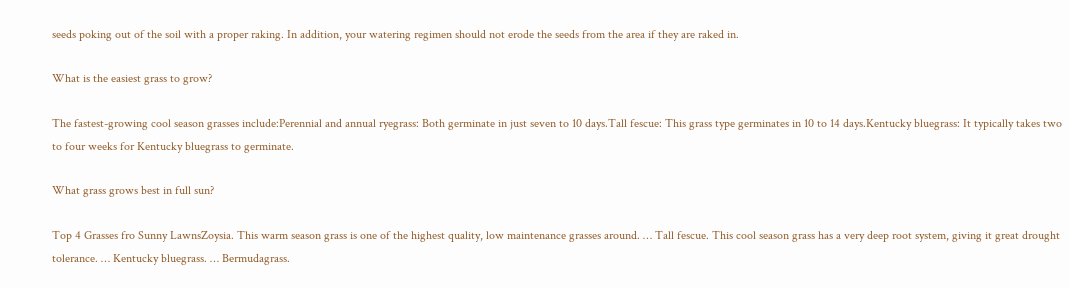seeds poking out of the soil with a proper raking. In addition, your watering regimen should not erode the seeds from the area if they are raked in.

What is the easiest grass to grow?

The fastest-growing cool season grasses include:Perennial and annual ryegrass: Both germinate in just seven to 10 days.Tall fescue: This grass type germinates in 10 to 14 days.Kentucky bluegrass: It typically takes two to four weeks for Kentucky bluegrass to germinate.

What grass grows best in full sun?

Top 4 Grasses fro Sunny LawnsZoysia. This warm season grass is one of the highest quality, low maintenance grasses around. … Tall fescue. This cool season grass has a very deep root system, giving it great drought tolerance. … Kentucky bluegrass. … Bermudagrass.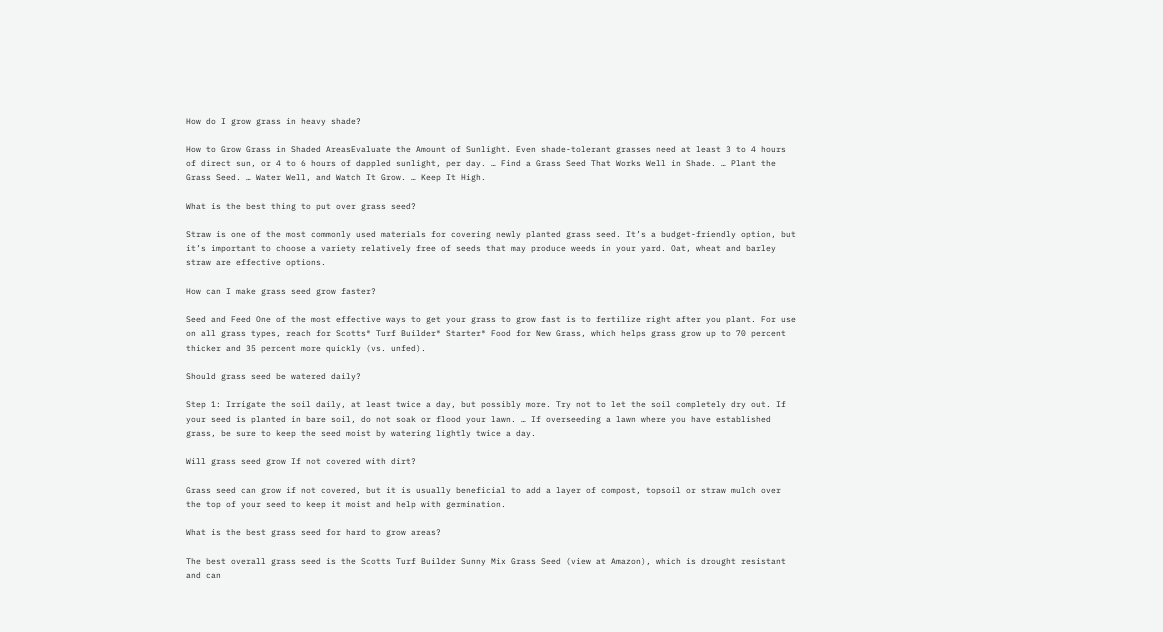How do I grow grass in heavy shade?

How to Grow Grass in Shaded AreasEvaluate the Amount of Sunlight. Even shade-tolerant grasses need at least 3 to 4 hours of direct sun, or 4 to 6 hours of dappled sunlight, per day. … Find a Grass Seed That Works Well in Shade. … Plant the Grass Seed. … Water Well, and Watch It Grow. … Keep It High.

What is the best thing to put over grass seed?

Straw is one of the most commonly used materials for covering newly planted grass seed. It’s a budget-friendly option, but it’s important to choose a variety relatively free of seeds that may produce weeds in your yard. Oat, wheat and barley straw are effective options.

How can I make grass seed grow faster?

Seed and Feed One of the most effective ways to get your grass to grow fast is to fertilize right after you plant. For use on all grass types, reach for Scotts® Turf Builder® Starter® Food for New Grass, which helps grass grow up to 70 percent thicker and 35 percent more quickly (vs. unfed).

Should grass seed be watered daily?

Step 1: Irrigate the soil daily, at least twice a day, but possibly more. Try not to let the soil completely dry out. If your seed is planted in bare soil, do not soak or flood your lawn. … If overseeding a lawn where you have established grass, be sure to keep the seed moist by watering lightly twice a day.

Will grass seed grow If not covered with dirt?

Grass seed can grow if not covered, but it is usually beneficial to add a layer of compost, topsoil or straw mulch over the top of your seed to keep it moist and help with germination.

What is the best grass seed for hard to grow areas?

The best overall grass seed is the Scotts Turf Builder Sunny Mix Grass Seed (view at Amazon), which is drought resistant and can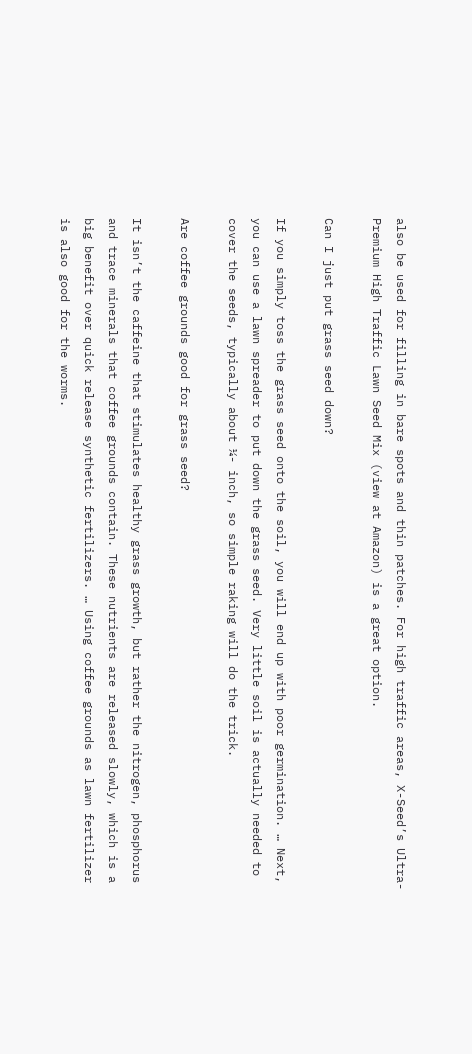also be used for filling in bare spots and thin patches. For high traffic areas, X-Seed’s Ultra-Premium High Traffic Lawn Seed Mix (view at Amazon) is a great option.

Can I just put grass seed down?

If you simply toss the grass seed onto the soil, you will end up with poor germination. … Next, you can use a lawn spreader to put down the grass seed. Very little soil is actually needed to cover the seeds, typically about ¼- inch, so simple raking will do the trick.

Are coffee grounds good for grass seed?

It isn’t the caffeine that stimulates healthy grass growth, but rather the nitrogen, phosphorus and trace minerals that coffee grounds contain. These nutrients are released slowly, which is a big benefit over quick release synthetic fertilizers. … Using coffee grounds as lawn fertilizer is also good for the worms.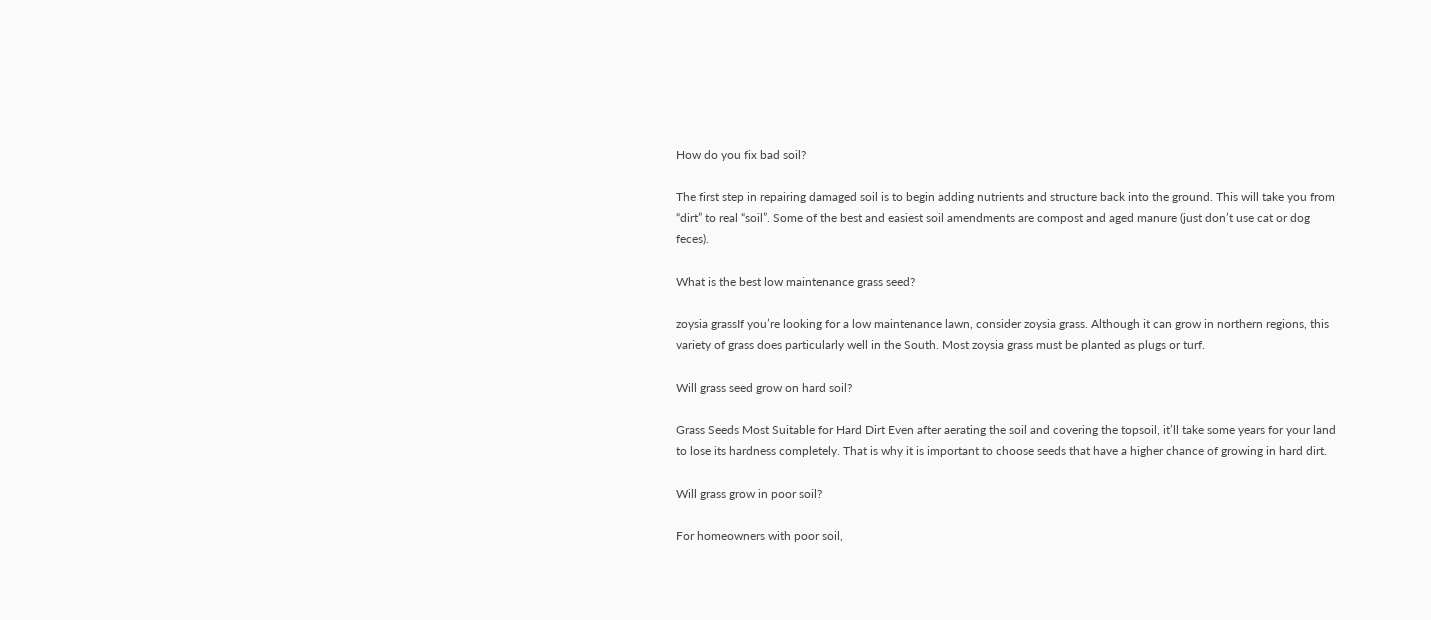How do you fix bad soil?

The first step in repairing damaged soil is to begin adding nutrients and structure back into the ground. This will take you from “dirt” to real “soil”. Some of the best and easiest soil amendments are compost and aged manure (just don’t use cat or dog feces).

What is the best low maintenance grass seed?

zoysia grassIf you’re looking for a low maintenance lawn, consider zoysia grass. Although it can grow in northern regions, this variety of grass does particularly well in the South. Most zoysia grass must be planted as plugs or turf.

Will grass seed grow on hard soil?

Grass Seeds Most Suitable for Hard Dirt Even after aerating the soil and covering the topsoil, it’ll take some years for your land to lose its hardness completely. That is why it is important to choose seeds that have a higher chance of growing in hard dirt.

Will grass grow in poor soil?

For homeowners with poor soil,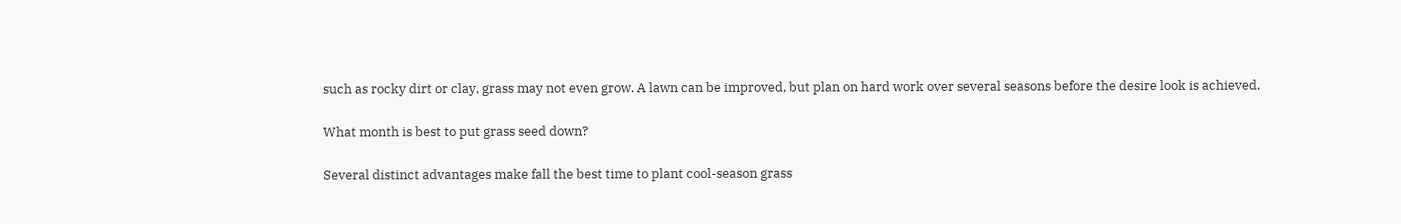such as rocky dirt or clay, grass may not even grow. A lawn can be improved, but plan on hard work over several seasons before the desire look is achieved.

What month is best to put grass seed down?

Several distinct advantages make fall the best time to plant cool-season grass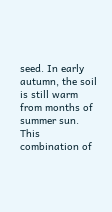seed. In early autumn, the soil is still warm from months of summer sun. This combination of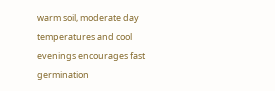warm soil, moderate day temperatures and cool evenings encourages fast germination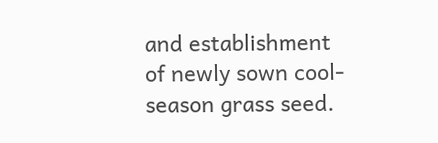and establishment of newly sown cool-season grass seed.